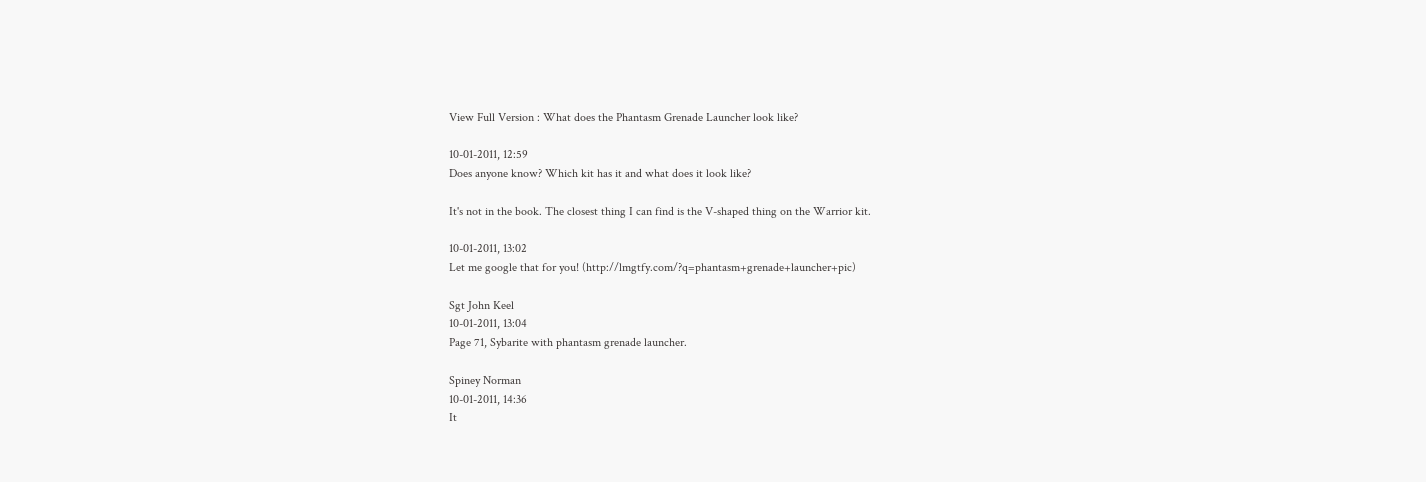View Full Version : What does the Phantasm Grenade Launcher look like?

10-01-2011, 12:59
Does anyone know? Which kit has it and what does it look like?

It's not in the book. The closest thing I can find is the V-shaped thing on the Warrior kit.

10-01-2011, 13:02
Let me google that for you! (http://lmgtfy.com/?q=phantasm+grenade+launcher+pic)

Sgt John Keel
10-01-2011, 13:04
Page 71, Sybarite with phantasm grenade launcher.

Spiney Norman
10-01-2011, 14:36
It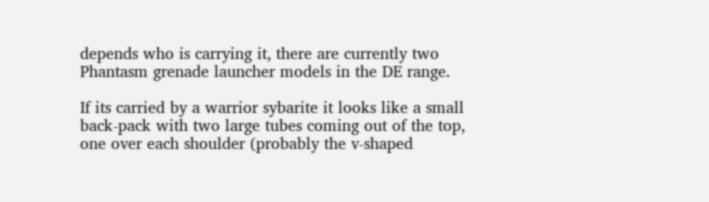depends who is carrying it, there are currently two Phantasm grenade launcher models in the DE range.

If its carried by a warrior sybarite it looks like a small back-pack with two large tubes coming out of the top, one over each shoulder (probably the v-shaped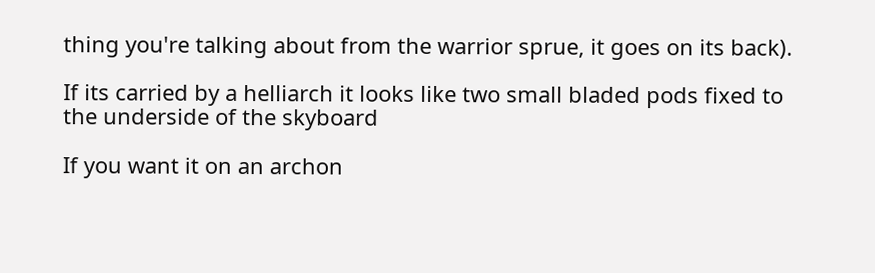thing you're talking about from the warrior sprue, it goes on its back).

If its carried by a helliarch it looks like two small bladed pods fixed to the underside of the skyboard

If you want it on an archon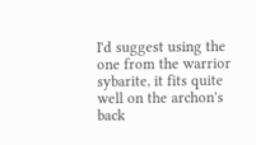I'd suggest using the one from the warrior sybarite, it fits quite well on the archon's back